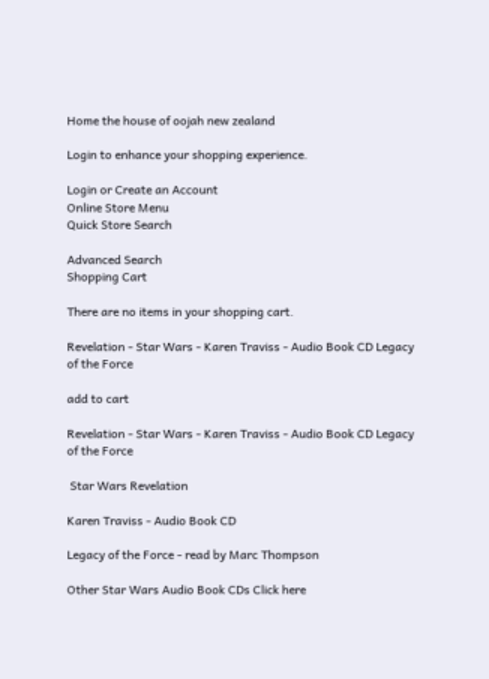Home the house of oojah new zealand

Login to enhance your shopping experience.

Login or Create an Account
Online Store Menu
Quick Store Search

Advanced Search
Shopping Cart

There are no items in your shopping cart.

Revelation - Star Wars - Karen Traviss - Audio Book CD Legacy of the Force

add to cart

Revelation - Star Wars - Karen Traviss - Audio Book CD Legacy of the Force

 Star Wars Revelation

Karen Traviss - Audio Book CD

Legacy of the Force - read by Marc Thompson

Other Star Wars Audio Book CDs Click here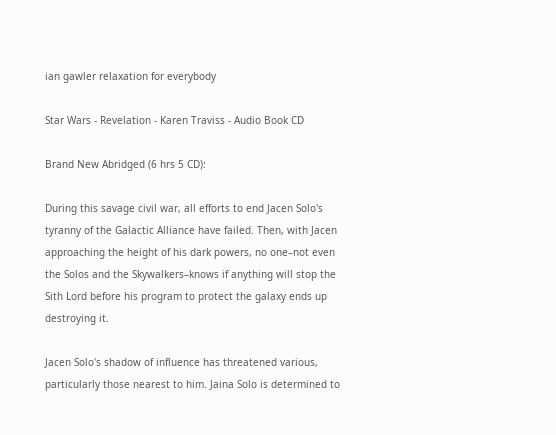ian gawler relaxation for everybody

Star Wars - Revelation - Karen Traviss - Audio Book CD

Brand New Abridged (6 hrs 5 CD):

During this savage civil war, all efforts to end Jacen Solo's tyranny of the Galactic Alliance have failed. Then, with Jacen approaching the height of his dark powers, no one–not even the Solos and the Skywalkers–knows if anything will stop the Sith Lord before his program to protect the galaxy ends up destroying it.

Jacen Solo's shadow of influence has threatened various, particularly those nearest to him. Jaina Solo is determined to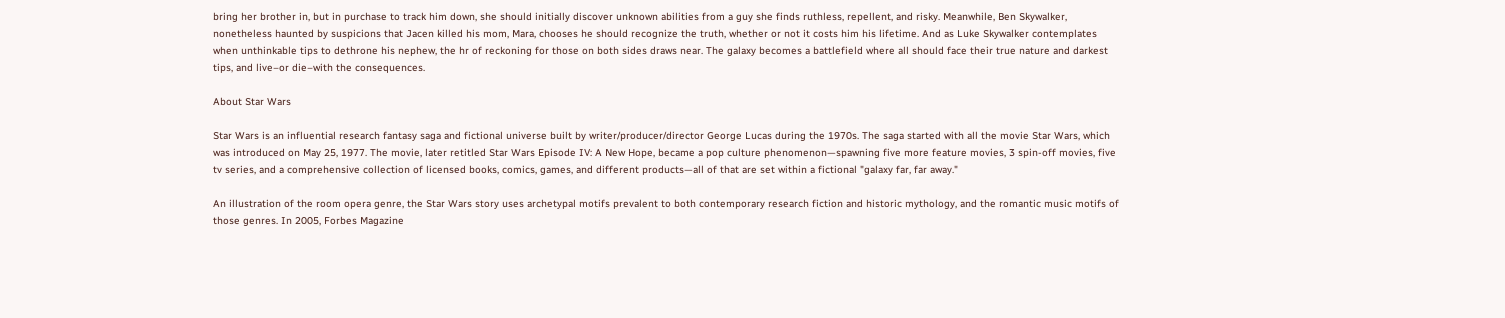bring her brother in, but in purchase to track him down, she should initially discover unknown abilities from a guy she finds ruthless, repellent, and risky. Meanwhile, Ben Skywalker, nonetheless haunted by suspicions that Jacen killed his mom, Mara, chooses he should recognize the truth, whether or not it costs him his lifetime. And as Luke Skywalker contemplates when unthinkable tips to dethrone his nephew, the hr of reckoning for those on both sides draws near. The galaxy becomes a battlefield where all should face their true nature and darkest tips, and live–or die–with the consequences.

About Star Wars

Star Wars is an influential research fantasy saga and fictional universe built by writer/producer/director George Lucas during the 1970s. The saga started with all the movie Star Wars, which was introduced on May 25, 1977. The movie, later retitled Star Wars Episode IV: A New Hope, became a pop culture phenomenon—spawning five more feature movies, 3 spin-off movies, five tv series, and a comprehensive collection of licensed books, comics, games, and different products—all of that are set within a fictional "galaxy far, far away."

An illustration of the room opera genre, the Star Wars story uses archetypal motifs prevalent to both contemporary research fiction and historic mythology, and the romantic music motifs of those genres. In 2005, Forbes Magazine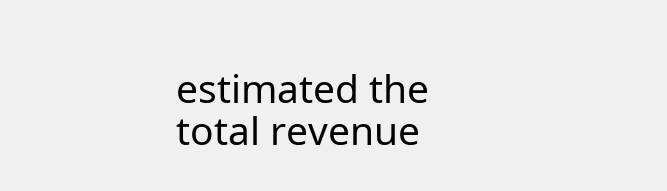estimated the total revenue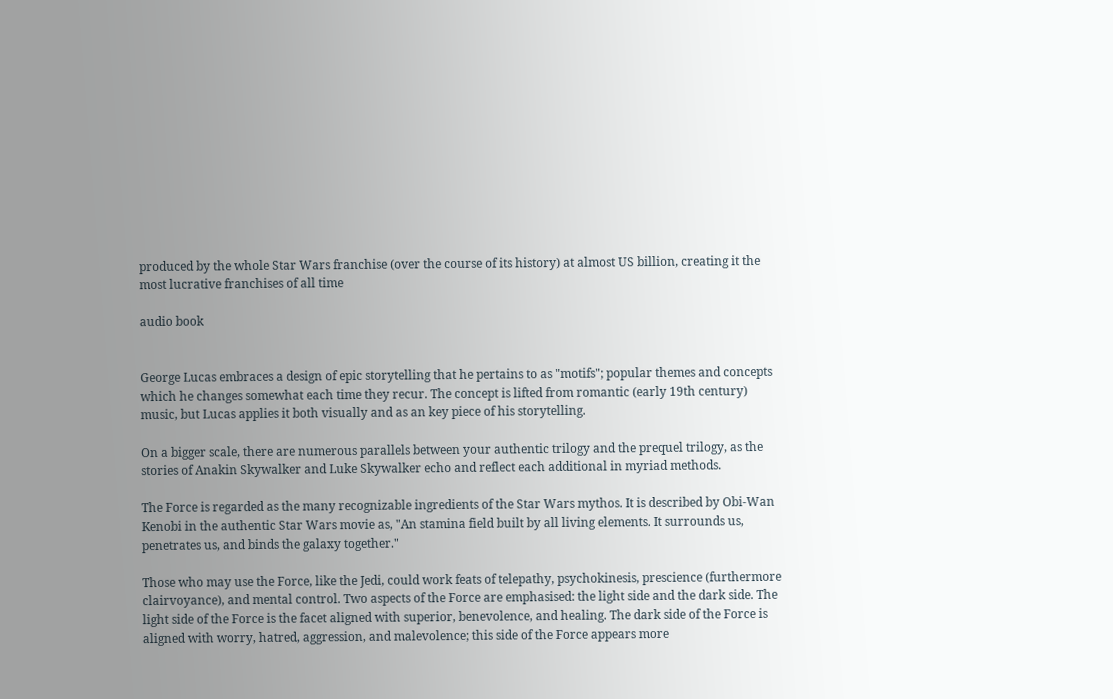produced by the whole Star Wars franchise (over the course of its history) at almost US billion, creating it the most lucrative franchises of all time

audio book


George Lucas embraces a design of epic storytelling that he pertains to as "motifs"; popular themes and concepts which he changes somewhat each time they recur. The concept is lifted from romantic (early 19th century) music, but Lucas applies it both visually and as an key piece of his storytelling.

On a bigger scale, there are numerous parallels between your authentic trilogy and the prequel trilogy, as the stories of Anakin Skywalker and Luke Skywalker echo and reflect each additional in myriad methods.

The Force is regarded as the many recognizable ingredients of the Star Wars mythos. It is described by Obi-Wan Kenobi in the authentic Star Wars movie as, "An stamina field built by all living elements. It surrounds us, penetrates us, and binds the galaxy together."

Those who may use the Force, like the Jedi, could work feats of telepathy, psychokinesis, prescience (furthermore clairvoyance), and mental control. Two aspects of the Force are emphasised: the light side and the dark side. The light side of the Force is the facet aligned with superior, benevolence, and healing. The dark side of the Force is aligned with worry, hatred, aggression, and malevolence; this side of the Force appears more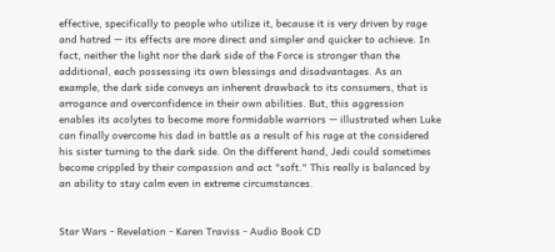effective, specifically to people who utilize it, because it is very driven by rage and hatred — its effects are more direct and simpler and quicker to achieve. In fact, neither the light nor the dark side of the Force is stronger than the additional, each possessing its own blessings and disadvantages. As an example, the dark side conveys an inherent drawback to its consumers, that is arrogance and overconfidence in their own abilities. But, this aggression enables its acolytes to become more formidable warriors — illustrated when Luke can finally overcome his dad in battle as a result of his rage at the considered his sister turning to the dark side. On the different hand, Jedi could sometimes become crippled by their compassion and act "soft." This really is balanced by an ability to stay calm even in extreme circumstances.


Star Wars - Revelation - Karen Traviss - Audio Book CD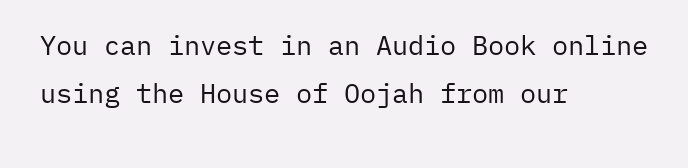You can invest in an Audio Book online using the House of Oojah from our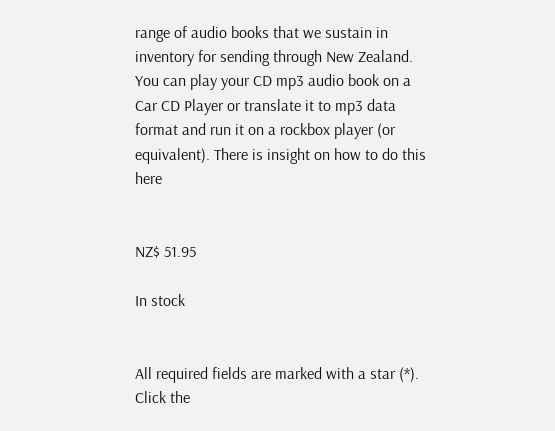range of audio books that we sustain in inventory for sending through New Zealand. You can play your CD mp3 audio book on a Car CD Player or translate it to mp3 data format and run it on a rockbox player (or equivalent). There is insight on how to do this here


NZ$ 51.95

In stock


All required fields are marked with a star (*). Click the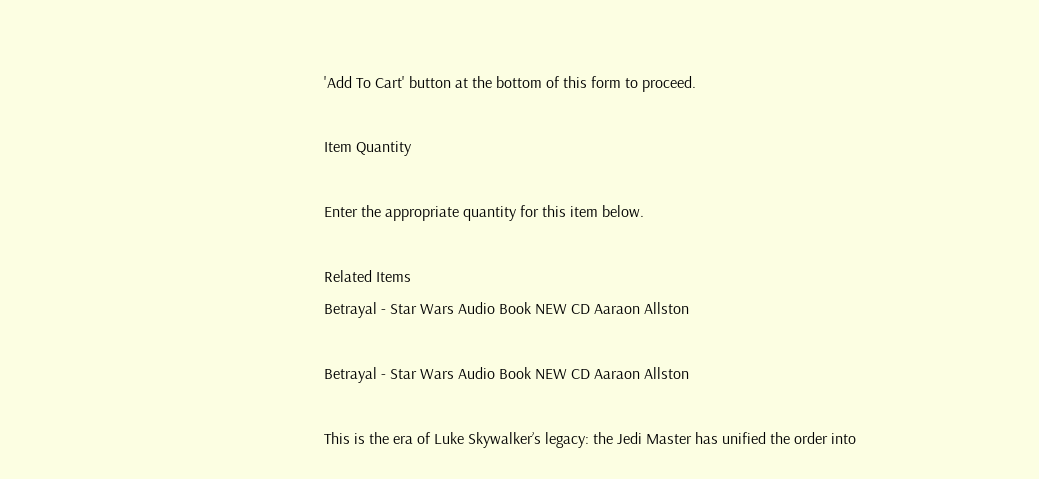'Add To Cart' button at the bottom of this form to proceed.

Item Quantity

Enter the appropriate quantity for this item below.

Related Items
Betrayal - Star Wars Audio Book NEW CD Aaraon Allston

Betrayal - Star Wars Audio Book NEW CD Aaraon Allston

This is the era of Luke Skywalker’s legacy: the Jedi Master has unified the order into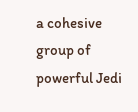a cohesive group of powerful Jedi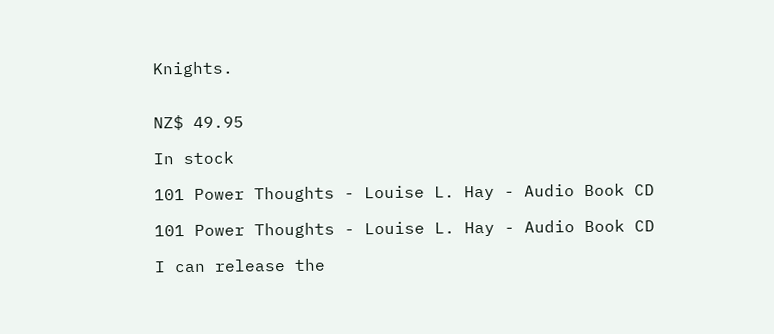Knights.


NZ$ 49.95

In stock

101 Power Thoughts - Louise L. Hay - Audio Book CD

101 Power Thoughts - Louise L. Hay - Audio Book CD

I can release the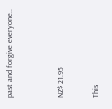past and forgive everyone..


NZ$ 21.95

This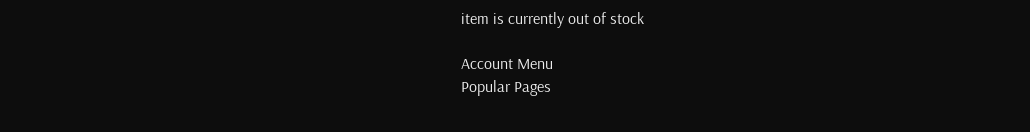item is currently out of stock

Account Menu
Popular Pages